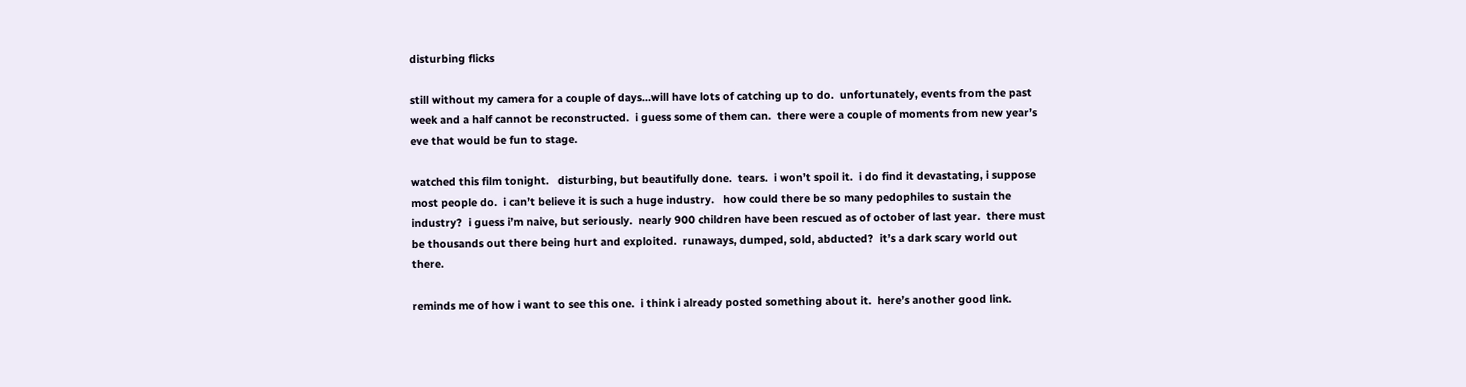disturbing flicks

still without my camera for a couple of days…will have lots of catching up to do.  unfortunately, events from the past week and a half cannot be reconstructed.  i guess some of them can.  there were a couple of moments from new year’s eve that would be fun to stage.

watched this film tonight.   disturbing, but beautifully done.  tears.  i won’t spoil it.  i do find it devastating, i suppose most people do.  i can’t believe it is such a huge industry.   how could there be so many pedophiles to sustain the industry?  i guess i’m naive, but seriously.  nearly 900 children have been rescued as of october of last year.  there must be thousands out there being hurt and exploited.  runaways, dumped, sold, abducted?  it’s a dark scary world out there.

reminds me of how i want to see this one.  i think i already posted something about it.  here’s another good link.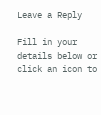Leave a Reply

Fill in your details below or click an icon to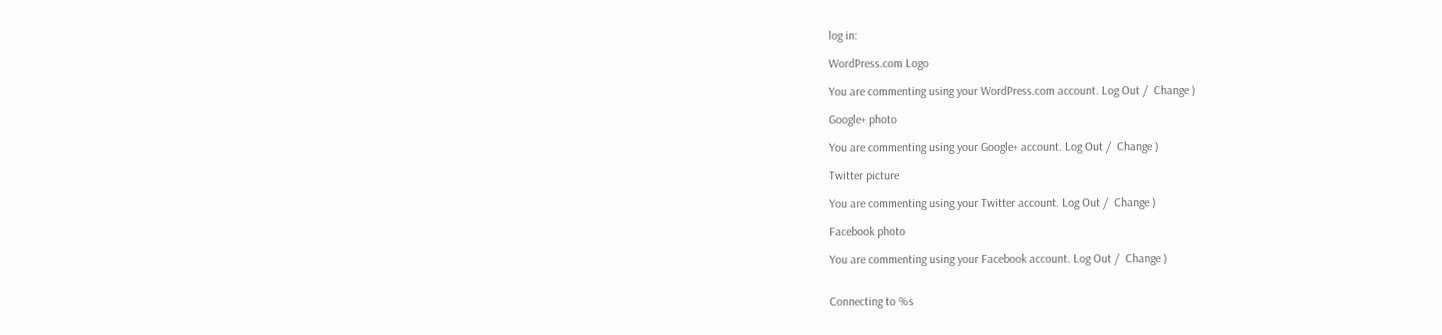log in:

WordPress.com Logo

You are commenting using your WordPress.com account. Log Out /  Change )

Google+ photo

You are commenting using your Google+ account. Log Out /  Change )

Twitter picture

You are commenting using your Twitter account. Log Out /  Change )

Facebook photo

You are commenting using your Facebook account. Log Out /  Change )


Connecting to %s